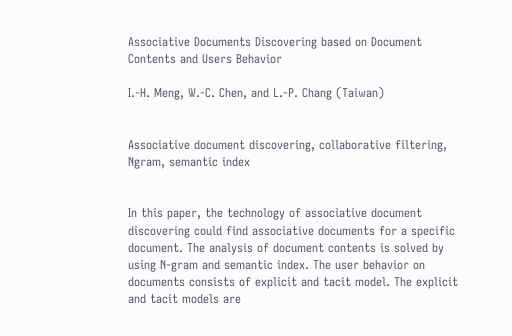Associative Documents Discovering based on Document Contents and Users Behavior

I.-H. Meng, W.-C. Chen, and L.-P. Chang (Taiwan)


Associative document discovering, collaborative filtering, Ngram, semantic index


In this paper, the technology of associative document discovering could find associative documents for a specific document. The analysis of document contents is solved by using N-gram and semantic index. The user behavior on documents consists of explicit and tacit model. The explicit and tacit models are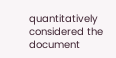quantitatively considered the document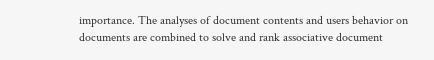importance. The analyses of document contents and users behavior on documents are combined to solve and rank associative document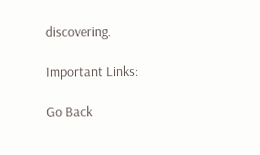discovering.

Important Links:

Go Back